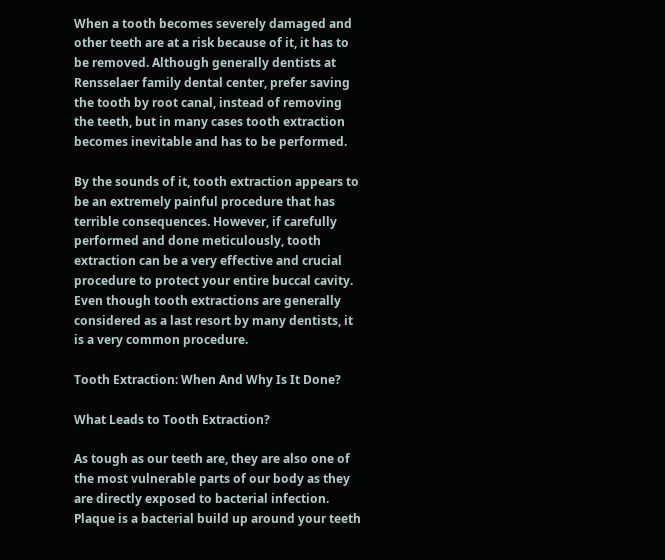When a tooth becomes severely damaged and other teeth are at a risk because of it, it has to be removed. Although generally dentists at Rensselaer family dental center, prefer saving the tooth by root canal, instead of removing the teeth, but in many cases tooth extraction becomes inevitable and has to be performed.

By the sounds of it, tooth extraction appears to be an extremely painful procedure that has terrible consequences. However, if carefully performed and done meticulously, tooth extraction can be a very effective and crucial procedure to protect your entire buccal cavity. Even though tooth extractions are generally considered as a last resort by many dentists, it is a very common procedure.

Tooth Extraction: When And Why Is It Done?

What Leads to Tooth Extraction?

As tough as our teeth are, they are also one of the most vulnerable parts of our body as they are directly exposed to bacterial infection. Plaque is a bacterial build up around your teeth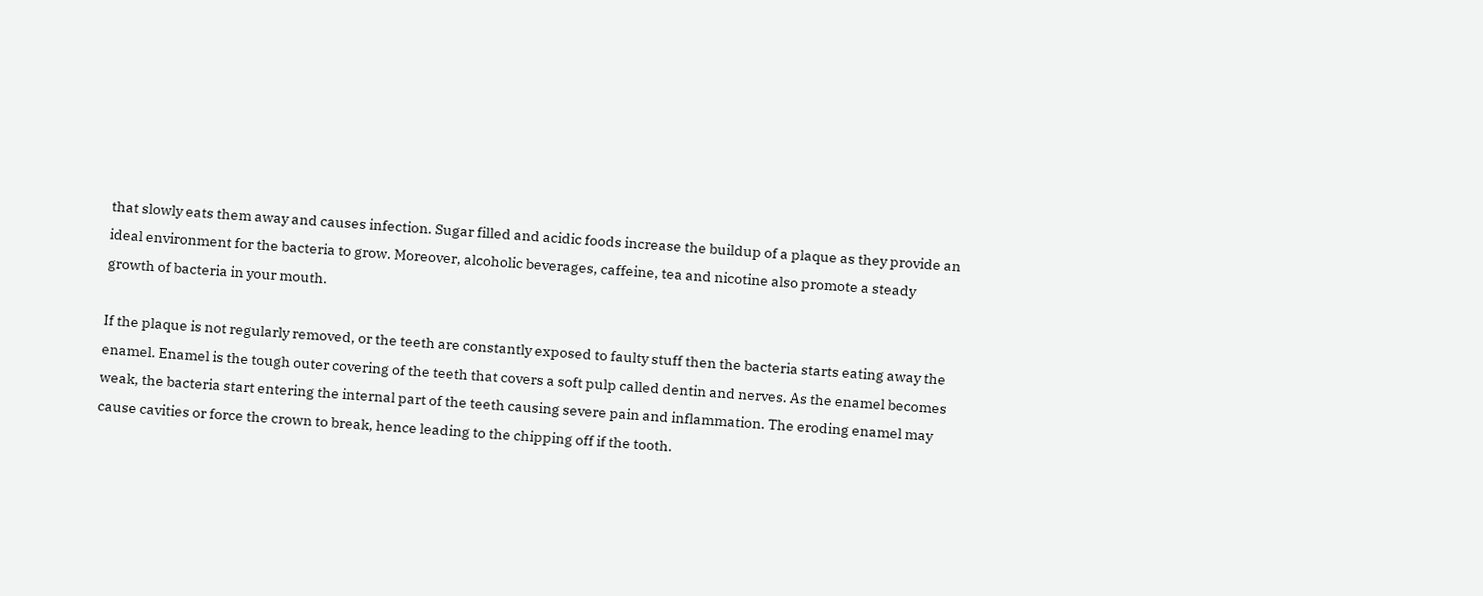that slowly eats them away and causes infection. Sugar filled and acidic foods increase the buildup of a plaque as they provide an ideal environment for the bacteria to grow. Moreover, alcoholic beverages, caffeine, tea and nicotine also promote a steady growth of bacteria in your mouth.

If the plaque is not regularly removed, or the teeth are constantly exposed to faulty stuff then the bacteria starts eating away the enamel. Enamel is the tough outer covering of the teeth that covers a soft pulp called dentin and nerves. As the enamel becomes weak, the bacteria start entering the internal part of the teeth causing severe pain and inflammation. The eroding enamel may cause cavities or force the crown to break, hence leading to the chipping off if the tooth.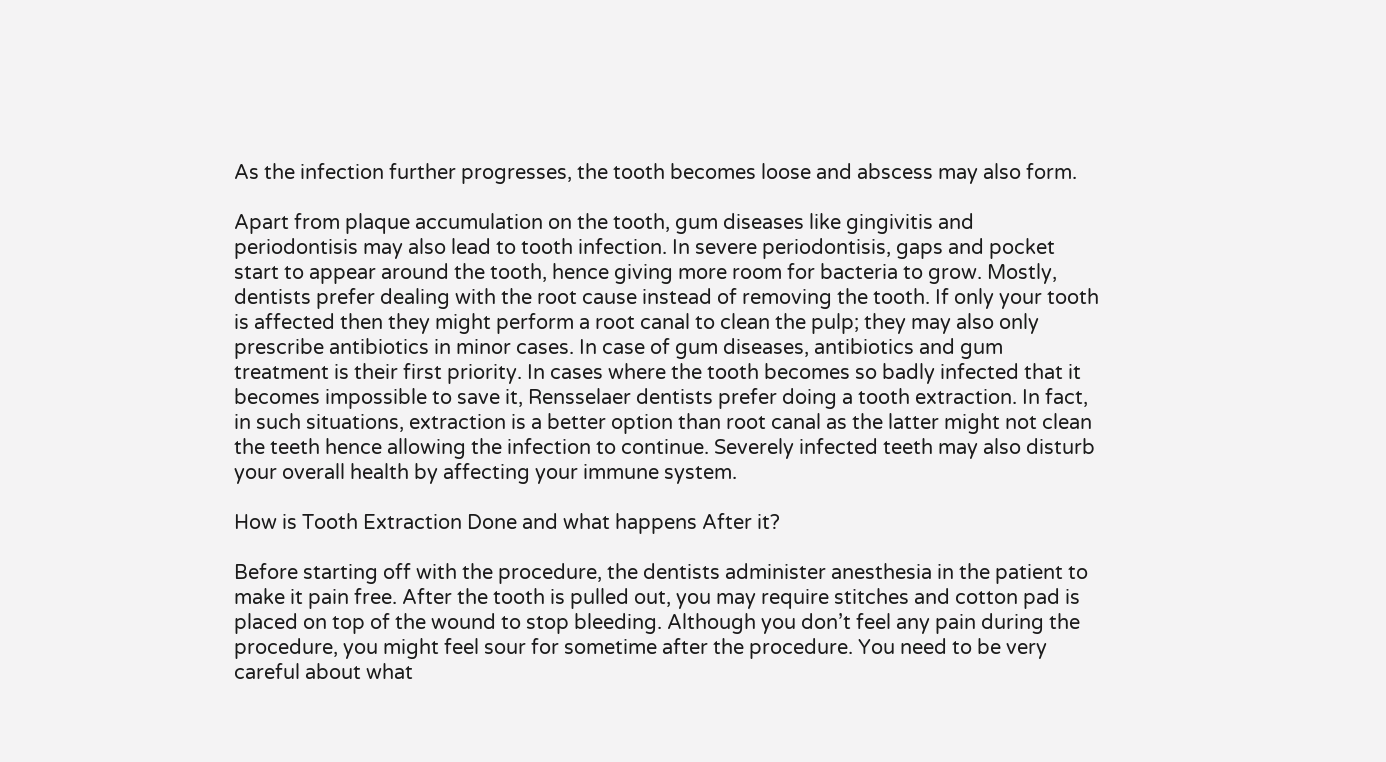As the infection further progresses, the tooth becomes loose and abscess may also form.

Apart from plaque accumulation on the tooth, gum diseases like gingivitis and periodontisis may also lead to tooth infection. In severe periodontisis, gaps and pocket start to appear around the tooth, hence giving more room for bacteria to grow. Mostly, dentists prefer dealing with the root cause instead of removing the tooth. If only your tooth is affected then they might perform a root canal to clean the pulp; they may also only prescribe antibiotics in minor cases. In case of gum diseases, antibiotics and gum treatment is their first priority. In cases where the tooth becomes so badly infected that it becomes impossible to save it, Rensselaer dentists prefer doing a tooth extraction. In fact, in such situations, extraction is a better option than root canal as the latter might not clean the teeth hence allowing the infection to continue. Severely infected teeth may also disturb your overall health by affecting your immune system.

How is Tooth Extraction Done and what happens After it?

Before starting off with the procedure, the dentists administer anesthesia in the patient to make it pain free. After the tooth is pulled out, you may require stitches and cotton pad is placed on top of the wound to stop bleeding. Although you don’t feel any pain during the procedure, you might feel sour for sometime after the procedure. You need to be very careful about what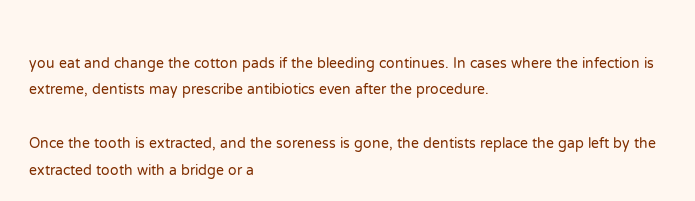you eat and change the cotton pads if the bleeding continues. In cases where the infection is extreme, dentists may prescribe antibiotics even after the procedure.

Once the tooth is extracted, and the soreness is gone, the dentists replace the gap left by the extracted tooth with a bridge or a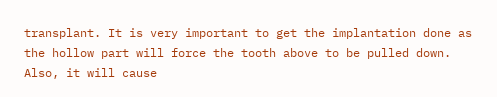transplant. It is very important to get the implantation done as the hollow part will force the tooth above to be pulled down. Also, it will cause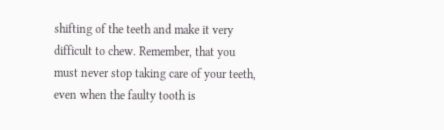shifting of the teeth and make it very difficult to chew. Remember, that you must never stop taking care of your teeth, even when the faulty tooth is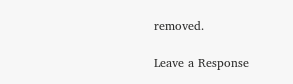removed.

Leave a Response